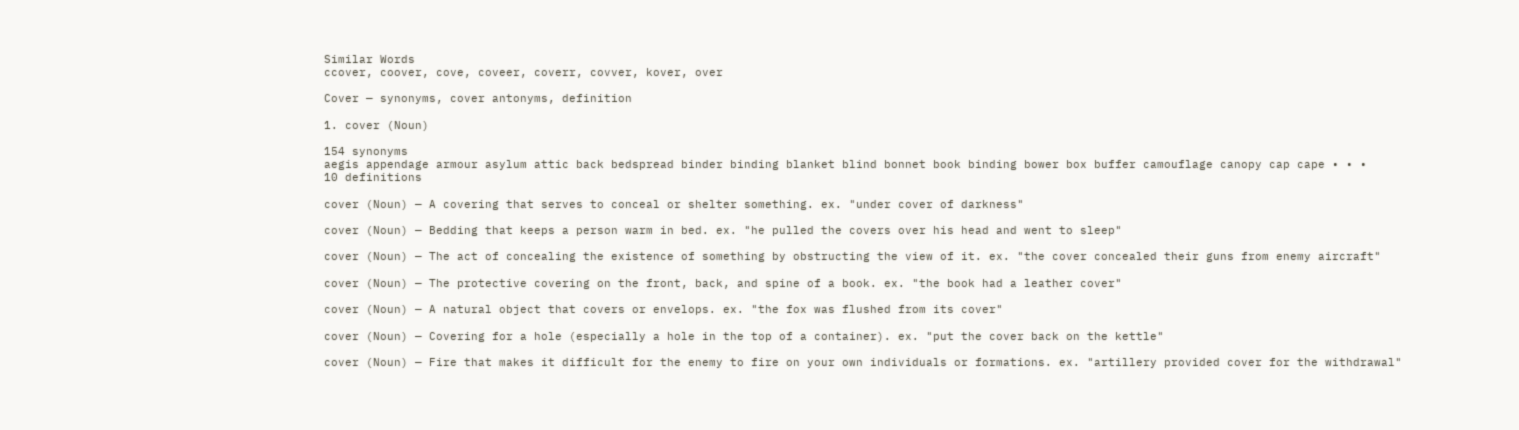Similar Words
ccover, coover, cove, coveer, coverr, covver, kover, over

Cover — synonyms, cover antonyms, definition

1. cover (Noun)

154 synonyms
aegis appendage armour asylum attic back bedspread binder binding blanket blind bonnet book binding bower box buffer camouflage canopy cap cape • • •
10 definitions

cover (Noun) — A covering that serves to conceal or shelter something. ex. "under cover of darkness"

cover (Noun) — Bedding that keeps a person warm in bed. ex. "he pulled the covers over his head and went to sleep"

cover (Noun) — The act of concealing the existence of something by obstructing the view of it. ex. "the cover concealed their guns from enemy aircraft"

cover (Noun) — The protective covering on the front, back, and spine of a book. ex. "the book had a leather cover"

cover (Noun) — A natural object that covers or envelops. ex. "the fox was flushed from its cover"

cover (Noun) — Covering for a hole (especially a hole in the top of a container). ex. "put the cover back on the kettle"

cover (Noun) — Fire that makes it difficult for the enemy to fire on your own individuals or formations. ex. "artillery provided cover for the withdrawal"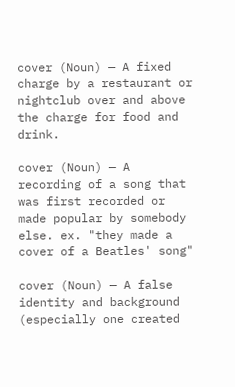cover (Noun) — A fixed charge by a restaurant or nightclub over and above the charge for food and drink.

cover (Noun) — A recording of a song that was first recorded or made popular by somebody else. ex. "they made a cover of a Beatles' song"

cover (Noun) — A false identity and background (especially one created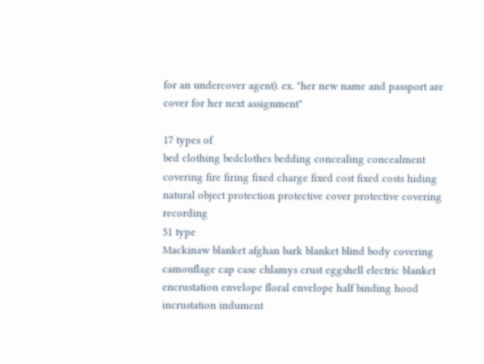for an undercover agent). ex. "her new name and passport are cover for her next assignment"

17 types of
bed clothing bedclothes bedding concealing concealment covering fire firing fixed charge fixed cost fixed costs hiding natural object protection protective cover protective covering recording
51 type
Mackinaw blanket afghan bark blanket blind body covering camouflage cap case chlamys crust eggshell electric blanket encrustation envelope floral envelope half binding hood incrustation indument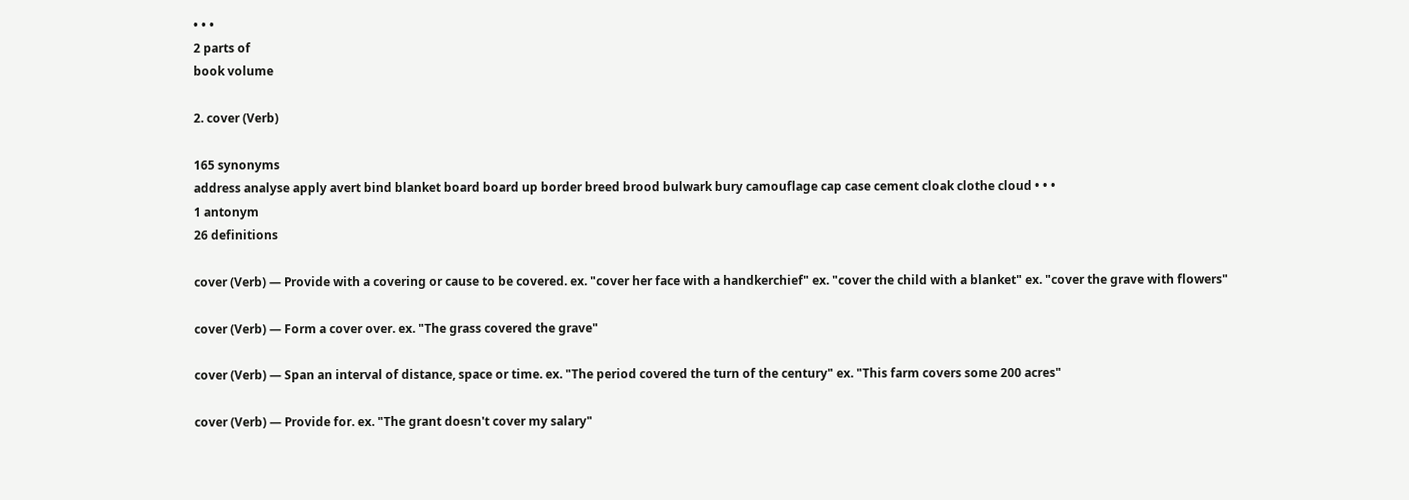• • •
2 parts of
book volume

2. cover (Verb)

165 synonyms
address analyse apply avert bind blanket board board up border breed brood bulwark bury camouflage cap case cement cloak clothe cloud • • •
1 antonym
26 definitions

cover (Verb) — Provide with a covering or cause to be covered. ex. "cover her face with a handkerchief" ex. "cover the child with a blanket" ex. "cover the grave with flowers"

cover (Verb) — Form a cover over. ex. "The grass covered the grave"

cover (Verb) — Span an interval of distance, space or time. ex. "The period covered the turn of the century" ex. "This farm covers some 200 acres"

cover (Verb) — Provide for. ex. "The grant doesn't cover my salary"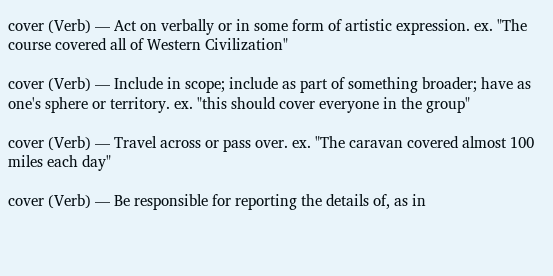cover (Verb) — Act on verbally or in some form of artistic expression. ex. "The course covered all of Western Civilization"

cover (Verb) — Include in scope; include as part of something broader; have as one's sphere or territory. ex. "this should cover everyone in the group"

cover (Verb) — Travel across or pass over. ex. "The caravan covered almost 100 miles each day"

cover (Verb) — Be responsible for reporting the details of, as in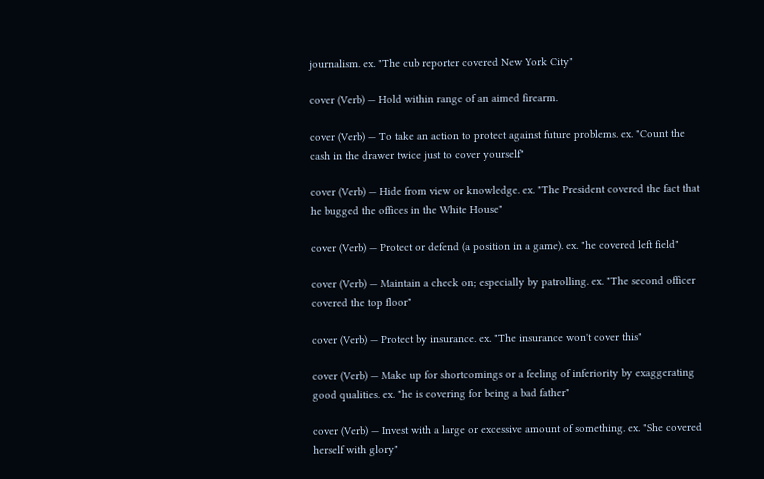journalism. ex. "The cub reporter covered New York City"

cover (Verb) — Hold within range of an aimed firearm.

cover (Verb) — To take an action to protect against future problems. ex. "Count the cash in the drawer twice just to cover yourself"

cover (Verb) — Hide from view or knowledge. ex. "The President covered the fact that he bugged the offices in the White House"

cover (Verb) — Protect or defend (a position in a game). ex. "he covered left field"

cover (Verb) — Maintain a check on; especially by patrolling. ex. "The second officer covered the top floor"

cover (Verb) — Protect by insurance. ex. "The insurance won't cover this"

cover (Verb) — Make up for shortcomings or a feeling of inferiority by exaggerating good qualities. ex. "he is covering for being a bad father"

cover (Verb) — Invest with a large or excessive amount of something. ex. "She covered herself with glory"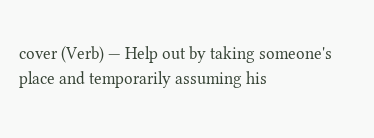cover (Verb) — Help out by taking someone's place and temporarily assuming his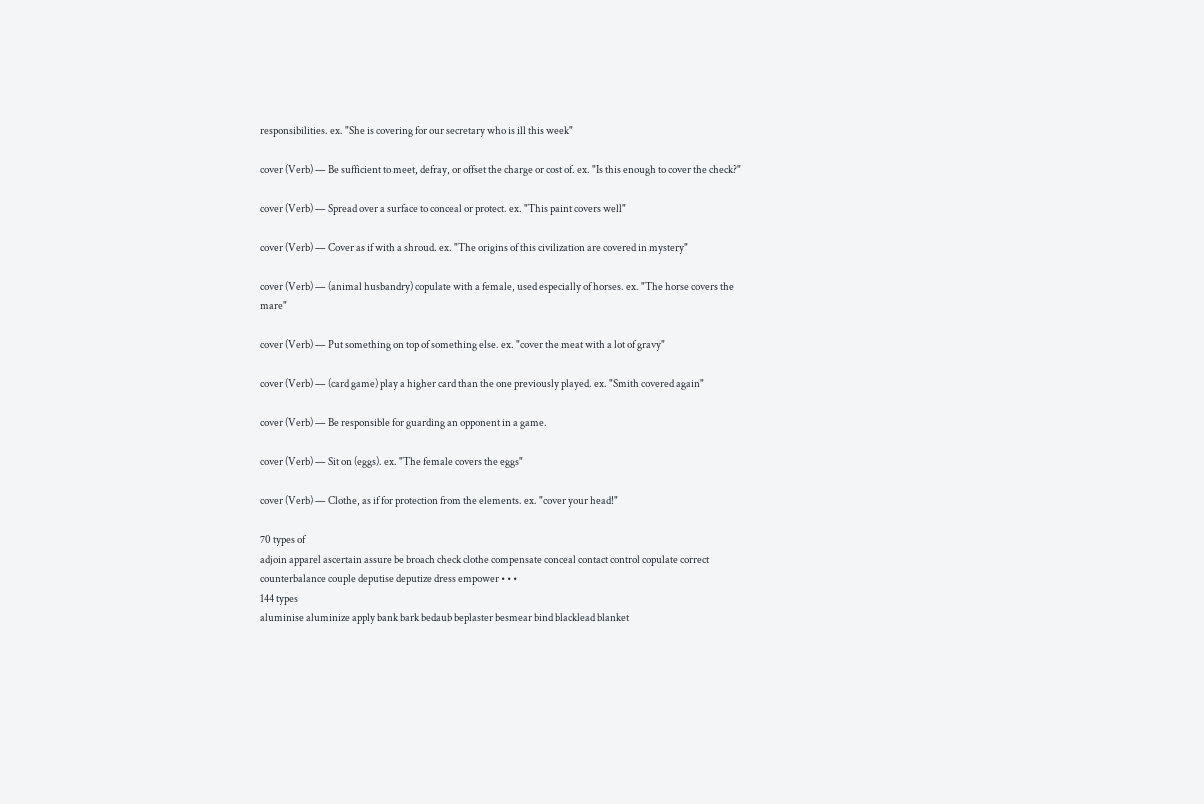responsibilities. ex. "She is covering for our secretary who is ill this week"

cover (Verb) — Be sufficient to meet, defray, or offset the charge or cost of. ex. "Is this enough to cover the check?"

cover (Verb) — Spread over a surface to conceal or protect. ex. "This paint covers well"

cover (Verb) — Cover as if with a shroud. ex. "The origins of this civilization are covered in mystery"

cover (Verb) — (animal husbandry) copulate with a female, used especially of horses. ex. "The horse covers the mare"

cover (Verb) — Put something on top of something else. ex. "cover the meat with a lot of gravy"

cover (Verb) — (card game) play a higher card than the one previously played. ex. "Smith covered again"

cover (Verb) — Be responsible for guarding an opponent in a game.

cover (Verb) — Sit on (eggs). ex. "The female covers the eggs"

cover (Verb) — Clothe, as if for protection from the elements. ex. "cover your head!"

70 types of
adjoin apparel ascertain assure be broach check clothe compensate conceal contact control copulate correct counterbalance couple deputise deputize dress empower • • •
144 types
aluminise aluminize apply bank bark bedaub beplaster besmear bind blacklead blanket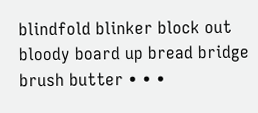blindfold blinker block out bloody board up bread bridge brush butter • • •